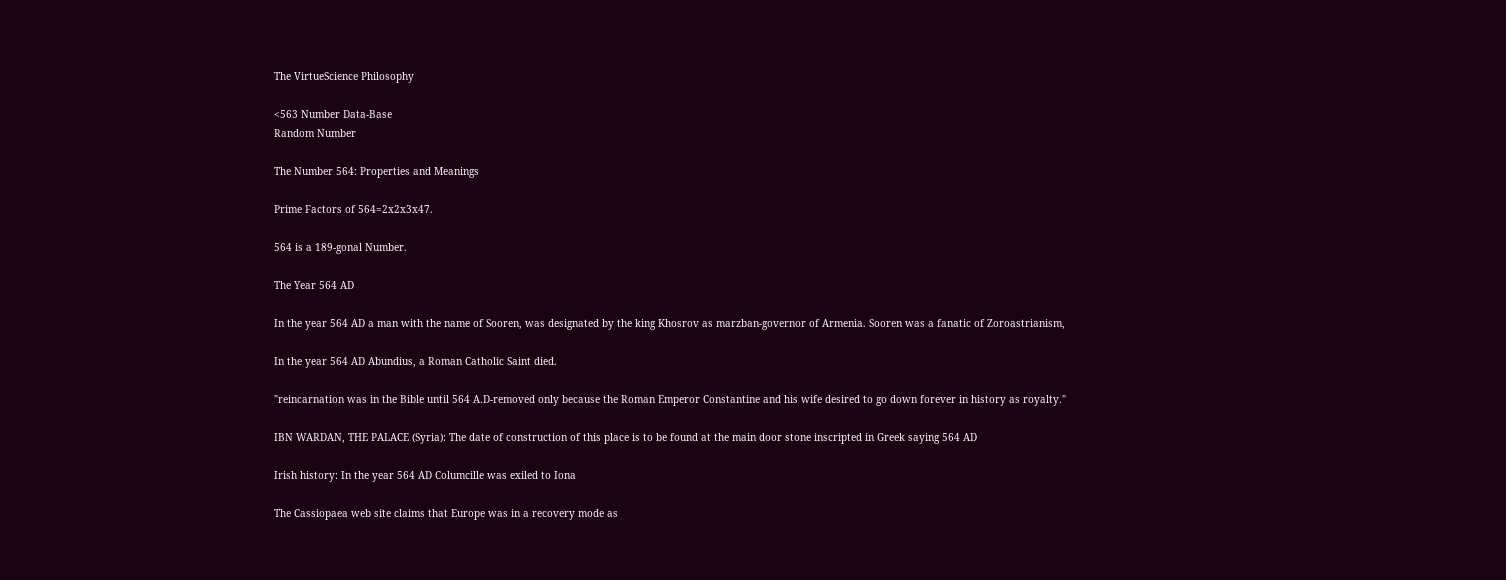The VirtueScience Philosophy

<563 Number Data-Base
Random Number

The Number 564: Properties and Meanings

Prime Factors of 564=2x2x3x47.

564 is a 189-gonal Number.

The Year 564 AD

In the year 564 AD a man with the name of Sooren, was designated by the king Khosrov as marzban-governor of Armenia. Sooren was a fanatic of Zoroastrianism,

In the year 564 AD Abundius, a Roman Catholic Saint died.

"reincarnation was in the Bible until 564 A.D-removed only because the Roman Emperor Constantine and his wife desired to go down forever in history as royalty."

IBN WARDAN, THE PALACE (Syria): The date of construction of this place is to be found at the main door stone inscripted in Greek saying 564 AD

Irish history: In the year 564 AD Columcille was exiled to Iona

The Cassiopaea web site claims that Europe was in a recovery mode as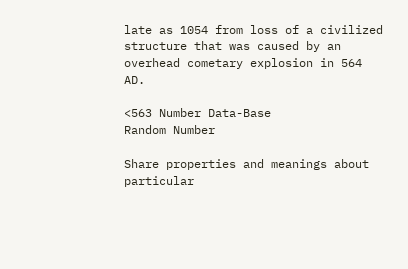late as 1054 from loss of a civilized structure that was caused by an overhead cometary explosion in 564 AD.

<563 Number Data-Base
Random Number

Share properties and meanings about particular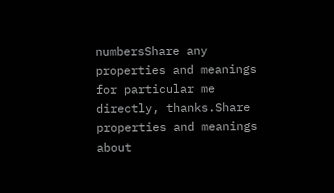numbersShare any properties and meanings for particular me directly, thanks.Share properties and meanings about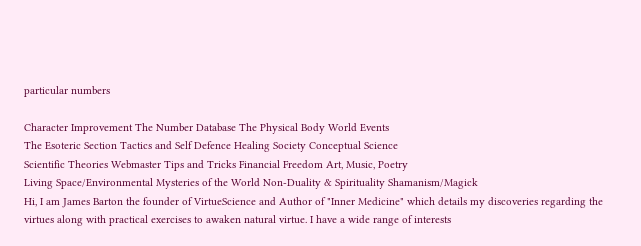particular numbers

Character Improvement The Number Database The Physical Body World Events
The Esoteric Section Tactics and Self Defence Healing Society Conceptual Science
Scientific Theories Webmaster Tips and Tricks Financial Freedom Art, Music, Poetry
Living Space/Environmental Mysteries of the World Non-Duality & Spirituality Shamanism/Magick
Hi, I am James Barton the founder of VirtueScience and Author of "Inner Medicine" which details my discoveries regarding the virtues along with practical exercises to awaken natural virtue. I have a wide range of interests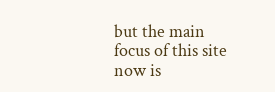but the main focus of this site now is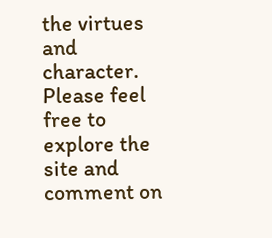the virtues and character. Please feel free to explore the site and comment on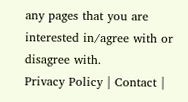any pages that you are interested in/agree with or disagree with.
Privacy Policy | Contact |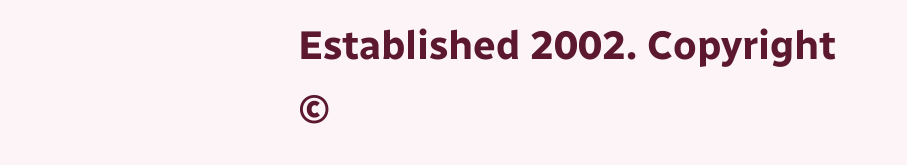Established 2002. Copyright ©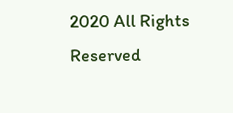2020 All Rights Reserved